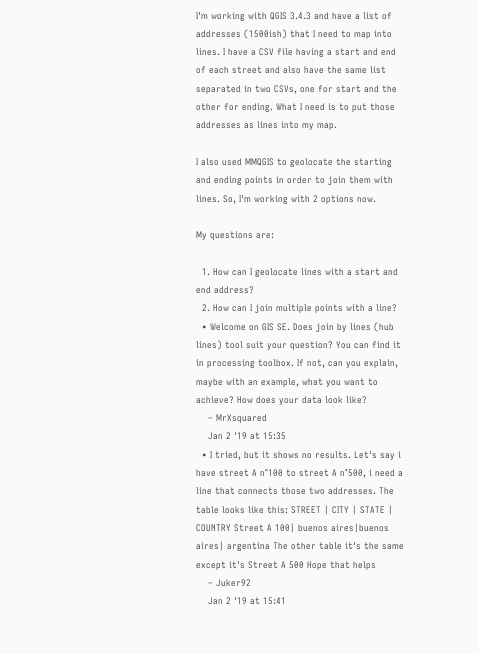I'm working with QGIS 3.4.3 and have a list of addresses (1500ish) that I need to map into lines. I have a CSV file having a start and end of each street and also have the same list separated in two CSVs, one for start and the other for ending. What I need is to put those addresses as lines into my map.

I also used MMQGIS to geolocate the starting and ending points in order to join them with lines. So, I'm working with 2 options now.

My questions are:

  1. How can I geolocate lines with a start and end address?
  2. How can I join multiple points with a line?
  • Welcome on GIS SE. Does join by lines (hub lines) tool suit your question? You can find it in processing toolbox. If not, can you explain, maybe with an example, what you want to achieve? How does your data look like?
    – MrXsquared
    Jan 2 '19 at 15:35
  • I tried, but it shows no results. Let's say i have street A n°100 to street A n°500, i need a line that connects those two addresses. The table looks like this: STREET | CITY | STATE | COUNTRY Street A 100| buenos aires|buenos aires| argentina The other table it's the same except it's Street A 500 Hope that helps
    – Juker92
    Jan 2 '19 at 15:41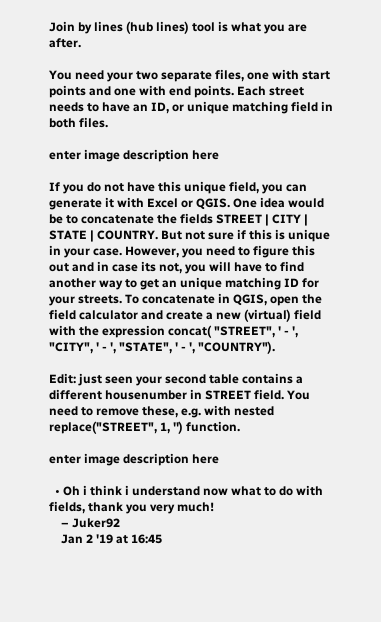Join by lines (hub lines) tool is what you are after.

You need your two separate files, one with start points and one with end points. Each street needs to have an ID, or unique matching field in both files.

enter image description here

If you do not have this unique field, you can generate it with Excel or QGIS. One idea would be to concatenate the fields STREET | CITY | STATE | COUNTRY. But not sure if this is unique in your case. However, you need to figure this out and in case its not, you will have to find another way to get an unique matching ID for your streets. To concatenate in QGIS, open the field calculator and create a new (virtual) field with the expression concat( "STREET", ' - ', "CITY", ' - ', "STATE", ' - ', "COUNTRY").

Edit: just seen your second table contains a different housenumber in STREET field. You need to remove these, e.g. with nested replace("STREET", 1, '') function.

enter image description here

  • Oh i think i understand now what to do with fields, thank you very much!
    – Juker92
    Jan 2 '19 at 16:45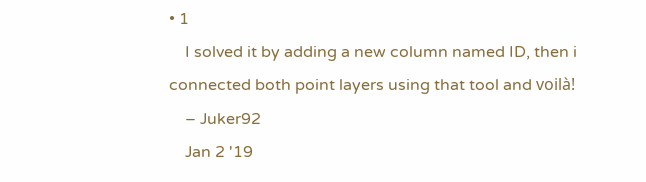• 1
    I solved it by adding a new column named ID, then i connected both point layers using that tool and voilà!
    – Juker92
    Jan 2 '19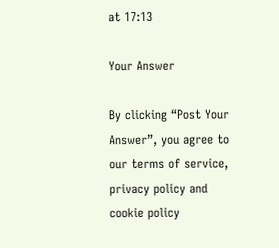at 17:13

Your Answer

By clicking “Post Your Answer”, you agree to our terms of service, privacy policy and cookie policy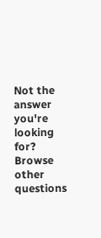Not the answer you're looking for? Browse other questions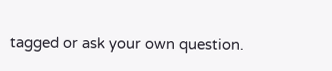tagged or ask your own question.